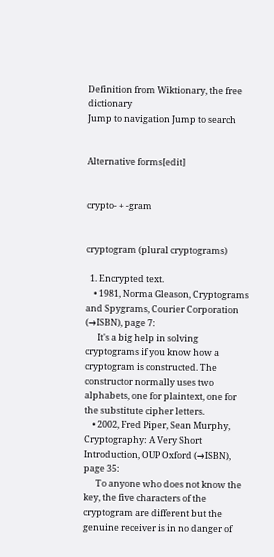Definition from Wiktionary, the free dictionary
Jump to navigation Jump to search


Alternative forms[edit]


crypto- + -gram


cryptogram (plural cryptograms)

  1. Encrypted text.
    • 1981, Norma Gleason, Cryptograms and Spygrams, Courier Corporation (→ISBN), page 7:
      It's a big help in solving cryptograms if you know how a cryptogram is constructed. The constructor normally uses two alphabets, one for plaintext, one for the substitute cipher letters.
    • 2002, Fred Piper, Sean Murphy, Cryptography: A Very Short Introduction, OUP Oxford (→ISBN), page 35:
      To anyone who does not know the key, the five characters of the cryptogram are different but the genuine receiver is in no danger of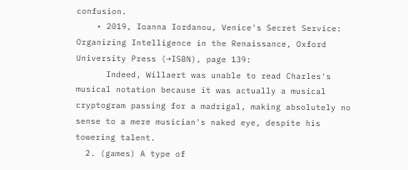confusion.
    • 2019, Ioanna Iordanou, Venice's Secret Service: Organizing Intelligence in the Renaissance, Oxford University Press (→ISBN), page 139:
      Indeed, Willaert was unable to read Charles's musical notation because it was actually a musical cryptogram passing for a madrigal, making absolutely no sense to a mere musician's naked eye, despite his towering talent.
  2. (games) A type of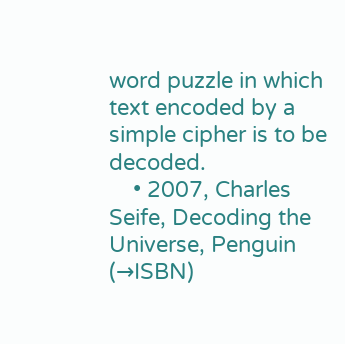word puzzle in which text encoded by a simple cipher is to be decoded.
    • 2007, Charles Seife, Decoding the Universe, Penguin (→ISBN)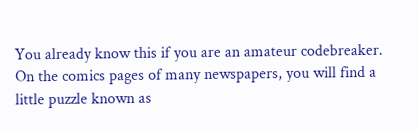You already know this if you are an amateur codebreaker. On the comics pages of many newspapers, you will find a little puzzle known as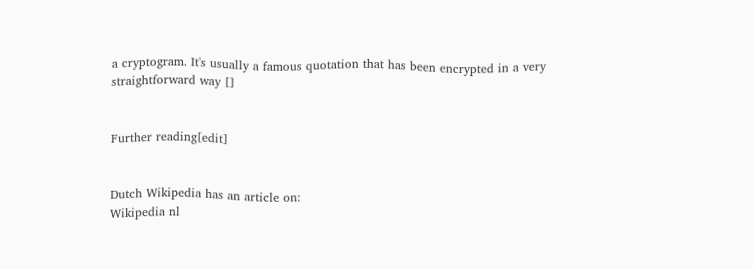a cryptogram. It's usually a famous quotation that has been encrypted in a very straightforward way []


Further reading[edit]


Dutch Wikipedia has an article on:
Wikipedia nl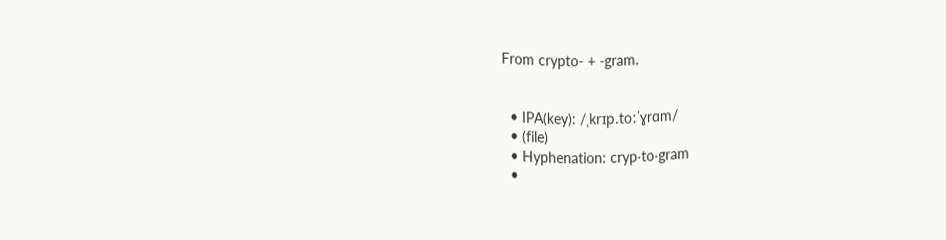From crypto- + -gram.


  • IPA(key): /ˌkrɪp.toːˈɣrɑm/
  • (file)
  • Hyphenation: cryp‧to‧gram
  •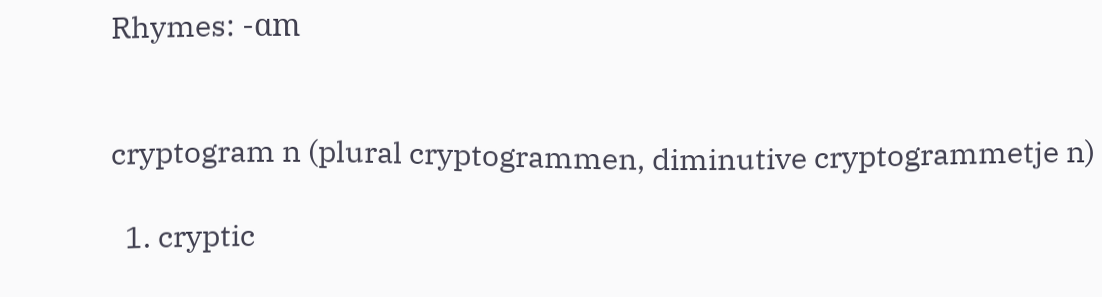Rhymes: -ɑm


cryptogram n (plural cryptogrammen, diminutive cryptogrammetje n)

  1. cryptic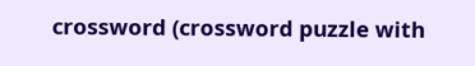crossword (crossword puzzle with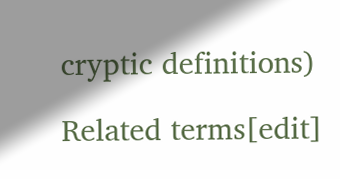cryptic definitions)

Related terms[edit]